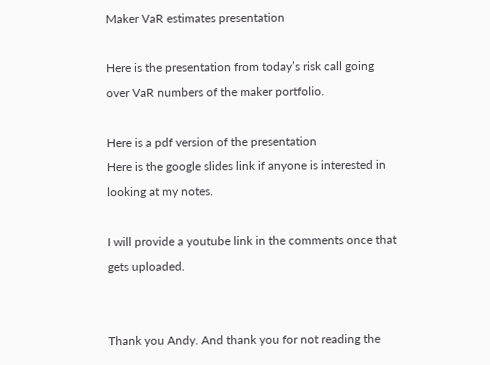Maker VaR estimates presentation

Here is the presentation from today’s risk call going over VaR numbers of the maker portfolio.

Here is a pdf version of the presentation
Here is the google slides link if anyone is interested in looking at my notes.

I will provide a youtube link in the comments once that gets uploaded.


Thank you Andy. And thank you for not reading the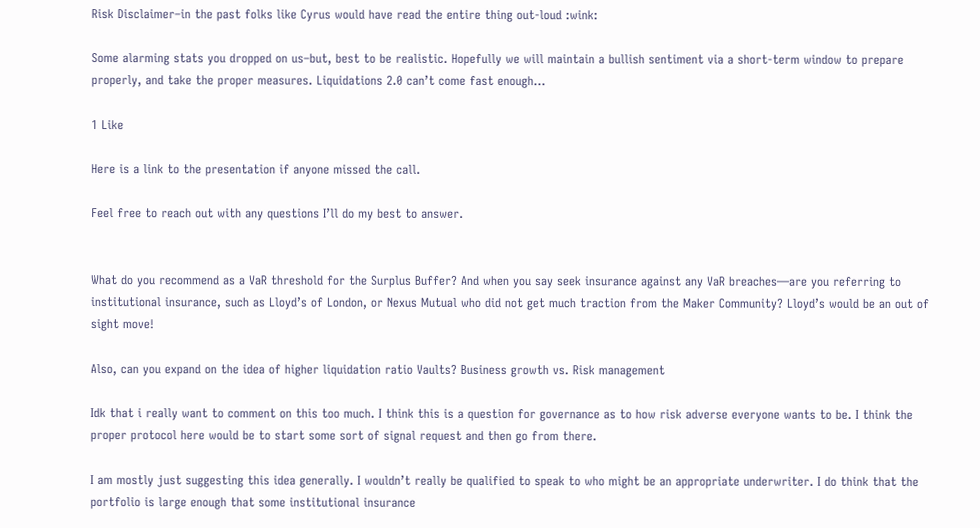Risk Disclaimer–in the past folks like Cyrus would have read the entire thing out-loud :wink:

Some alarming stats you dropped on us–but, best to be realistic. Hopefully we will maintain a bullish sentiment via a short-term window to prepare properly, and take the proper measures. Liquidations 2.0 can’t come fast enough…

1 Like

Here is a link to the presentation if anyone missed the call.

Feel free to reach out with any questions I’ll do my best to answer.


What do you recommend as a VaR threshold for the Surplus Buffer? And when you say seek insurance against any VaR breaches—are you referring to institutional insurance, such as Lloyd’s of London, or Nexus Mutual who did not get much traction from the Maker Community? Lloyd’s would be an out of sight move!

Also, can you expand on the idea of higher liquidation ratio Vaults? Business growth vs. Risk management

Idk that i really want to comment on this too much. I think this is a question for governance as to how risk adverse everyone wants to be. I think the proper protocol here would be to start some sort of signal request and then go from there.

I am mostly just suggesting this idea generally. I wouldn’t really be qualified to speak to who might be an appropriate underwriter. I do think that the portfolio is large enough that some institutional insurance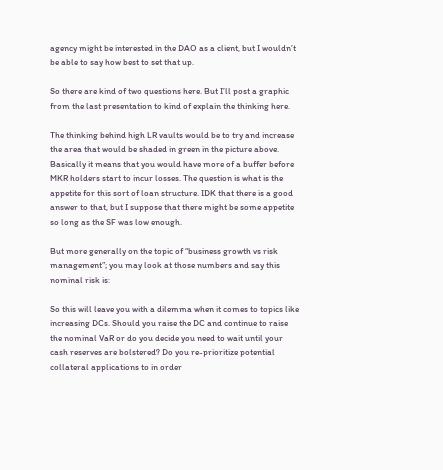agency might be interested in the DAO as a client, but I wouldn’t be able to say how best to set that up.

So there are kind of two questions here. But I’ll post a graphic from the last presentation to kind of explain the thinking here.

The thinking behind high LR vaults would be to try and increase the area that would be shaded in green in the picture above. Basically it means that you would have more of a buffer before MKR holders start to incur losses. The question is what is the appetite for this sort of loan structure. IDK that there is a good answer to that, but I suppose that there might be some appetite so long as the SF was low enough.

But more generally on the topic of “business growth vs risk management”; you may look at those numbers and say this nominal risk is:

So this will leave you with a dilemma when it comes to topics like increasing DCs. Should you raise the DC and continue to raise the nominal VaR or do you decide you need to wait until your cash reserves are bolstered? Do you re-prioritize potential collateral applications to in order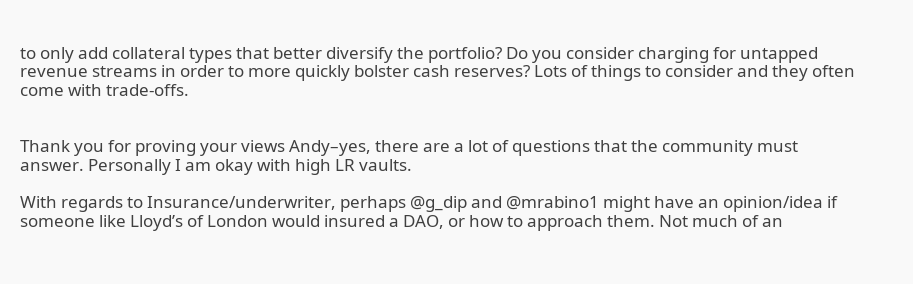to only add collateral types that better diversify the portfolio? Do you consider charging for untapped revenue streams in order to more quickly bolster cash reserves? Lots of things to consider and they often come with trade-offs.


Thank you for proving your views Andy–yes, there are a lot of questions that the community must answer. Personally I am okay with high LR vaults.

With regards to Insurance/underwriter, perhaps @g_dip and @mrabino1 might have an opinion/idea if someone like Lloyd’s of London would insured a DAO, or how to approach them. Not much of an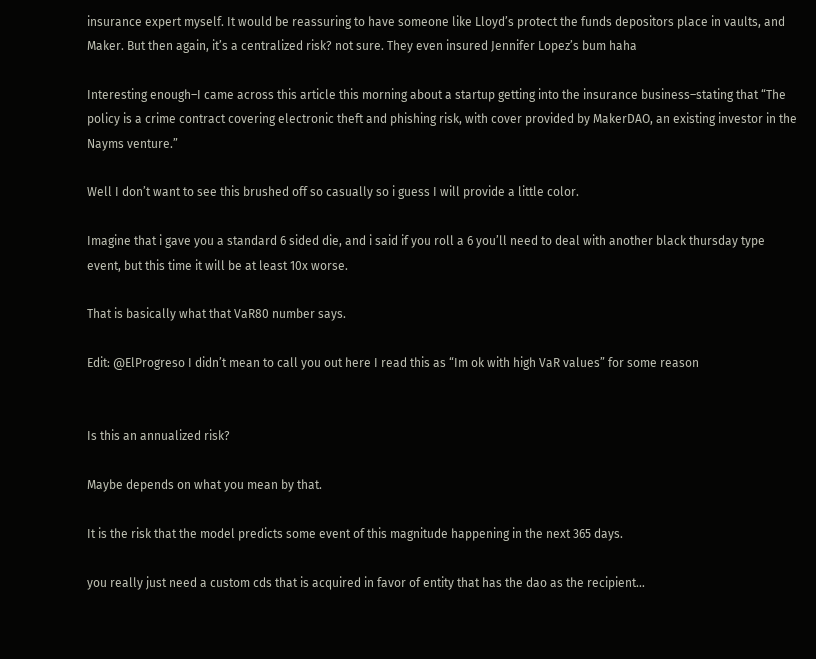insurance expert myself. It would be reassuring to have someone like Lloyd’s protect the funds depositors place in vaults, and Maker. But then again, it’s a centralized risk? not sure. They even insured Jennifer Lopez’s bum haha

Interesting enough–I came across this article this morning about a startup getting into the insurance business–stating that “The policy is a crime contract covering electronic theft and phishing risk, with cover provided by MakerDAO, an existing investor in the Nayms venture.”

Well I don’t want to see this brushed off so casually so i guess I will provide a little color.

Imagine that i gave you a standard 6 sided die, and i said if you roll a 6 you’ll need to deal with another black thursday type event, but this time it will be at least 10x worse.

That is basically what that VaR80 number says.

Edit: @ElProgreso I didn’t mean to call you out here I read this as “Im ok with high VaR values” for some reason


Is this an annualized risk?

Maybe depends on what you mean by that.

It is the risk that the model predicts some event of this magnitude happening in the next 365 days.

you really just need a custom cds that is acquired in favor of entity that has the dao as the recipient…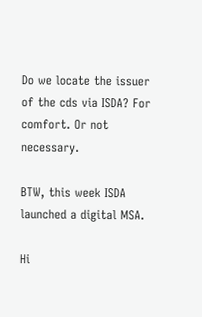Do we locate the issuer of the cds via ISDA? For comfort. Or not necessary.

BTW, this week ISDA launched a digital MSA.

Hi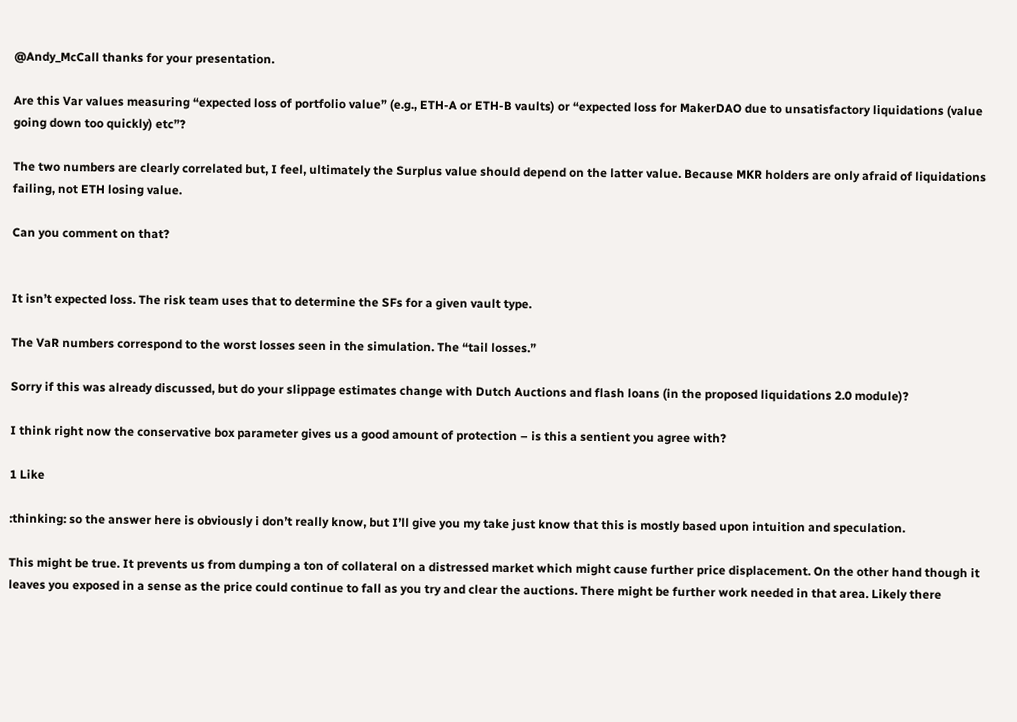@Andy_McCall thanks for your presentation.

Are this Var values measuring “expected loss of portfolio value” (e.g., ETH-A or ETH-B vaults) or “expected loss for MakerDAO due to unsatisfactory liquidations (value going down too quickly) etc”?

The two numbers are clearly correlated but, I feel, ultimately the Surplus value should depend on the latter value. Because MKR holders are only afraid of liquidations failing, not ETH losing value.

Can you comment on that?


It isn’t expected loss. The risk team uses that to determine the SFs for a given vault type.

The VaR numbers correspond to the worst losses seen in the simulation. The “tail losses.”

Sorry if this was already discussed, but do your slippage estimates change with Dutch Auctions and flash loans (in the proposed liquidations 2.0 module)?

I think right now the conservative box parameter gives us a good amount of protection – is this a sentient you agree with?

1 Like

:thinking: so the answer here is obviously i don’t really know, but I’ll give you my take just know that this is mostly based upon intuition and speculation.

This might be true. It prevents us from dumping a ton of collateral on a distressed market which might cause further price displacement. On the other hand though it leaves you exposed in a sense as the price could continue to fall as you try and clear the auctions. There might be further work needed in that area. Likely there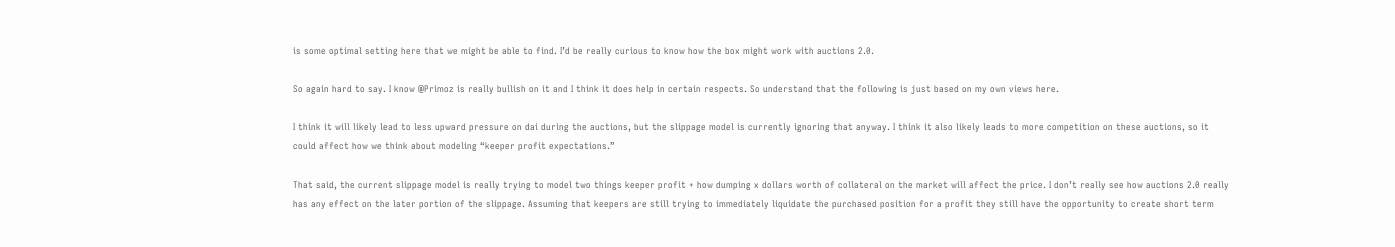is some optimal setting here that we might be able to find. I’d be really curious to know how the box might work with auctions 2.0.

So again hard to say. I know @Primoz is really bullish on it and I think it does help in certain respects. So understand that the following is just based on my own views here.

I think it will likely lead to less upward pressure on dai during the auctions, but the slippage model is currently ignoring that anyway. I think it also likely leads to more competition on these auctions, so it could affect how we think about modeling “keeper profit expectations.”

That said, the current slippage model is really trying to model two things keeper profit + how dumping x dollars worth of collateral on the market will affect the price. I don’t really see how auctions 2.0 really has any effect on the later portion of the slippage. Assuming that keepers are still trying to immediately liquidate the purchased position for a profit they still have the opportunity to create short term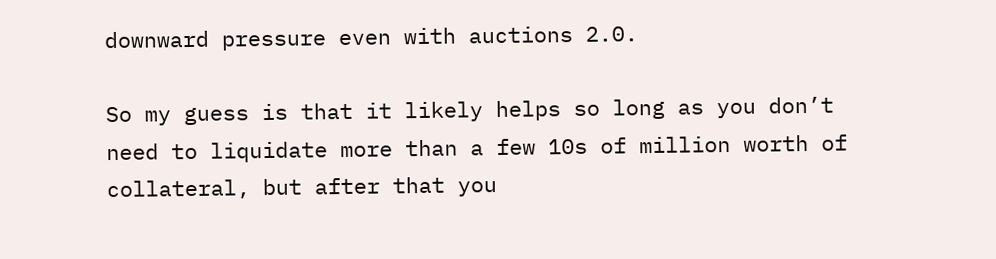downward pressure even with auctions 2.0.

So my guess is that it likely helps so long as you don’t need to liquidate more than a few 10s of million worth of collateral, but after that you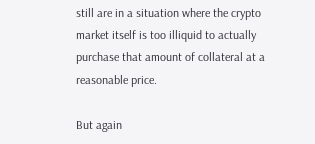still are in a situation where the crypto market itself is too illiquid to actually purchase that amount of collateral at a reasonable price.

But again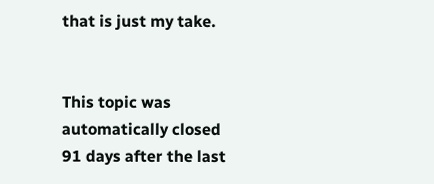that is just my take.


This topic was automatically closed 91 days after the last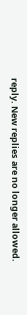reply. New replies are no longer allowed.